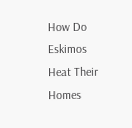How Do Eskimos Heat Their Homes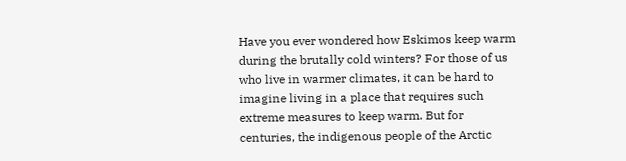Have you ever wondered how Eskimos keep warm during the brutally cold winters? For those of us who live in warmer climates, it can be hard to imagine living in a place that requires such extreme measures to keep warm. But for centuries, the indigenous people of the Arctic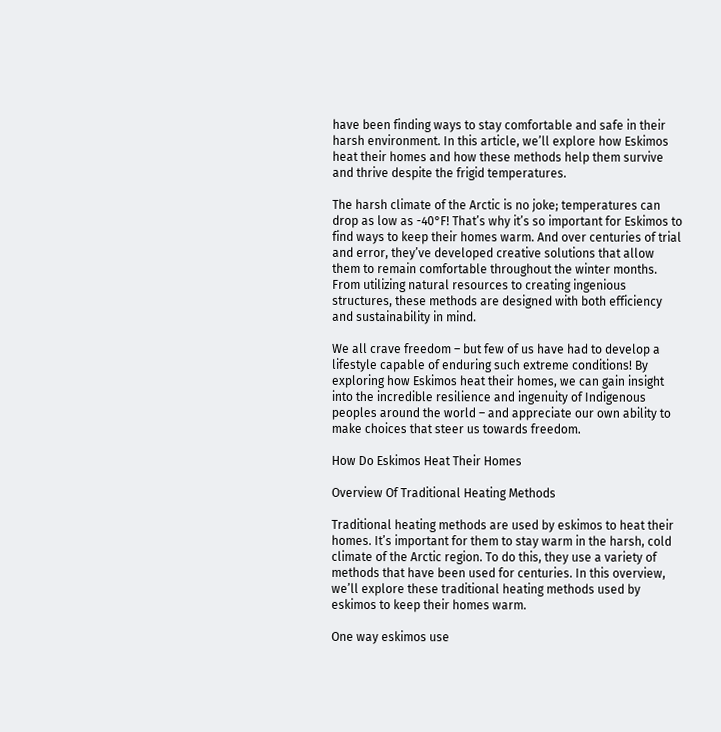have been finding ways to stay comfortable and safe in their harsh environment. In this article, we’ll explore how Eskimos heat their homes and how these methods help them survive and thrive despite the frigid temperatures.

The harsh climate of the Arctic is no joke; temperatures can drop as low as -40°F! That’s why it’s so important for Eskimos to find ways to keep their homes warm. And over centuries of trial and error, they’ve developed creative solutions that allow them to remain comfortable throughout the winter months. From utilizing natural resources to creating ingenious structures, these methods are designed with both efficiency and sustainability in mind.

We all crave freedom – but few of us have had to develop a lifestyle capable of enduring such extreme conditions! By exploring how Eskimos heat their homes, we can gain insight into the incredible resilience and ingenuity of Indigenous peoples around the world – and appreciate our own ability to make choices that steer us towards freedom.

How Do Eskimos Heat Their Homes

Overview Of Traditional Heating Methods

Traditional heating methods are used by eskimos to heat their homes. It’s important for them to stay warm in the harsh, cold climate of the Arctic region. To do this, they use a variety of methods that have been used for centuries. In this overview, we’ll explore these traditional heating methods used by eskimos to keep their homes warm.

One way eskimos use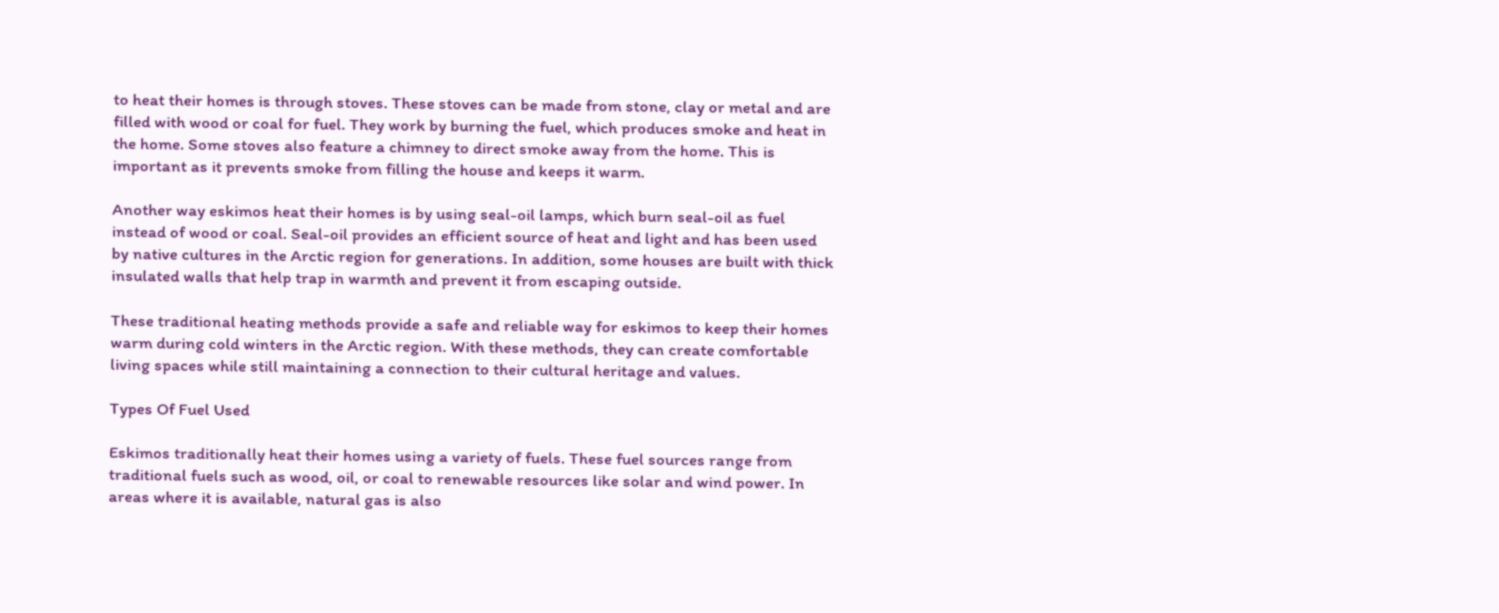to heat their homes is through stoves. These stoves can be made from stone, clay or metal and are filled with wood or coal for fuel. They work by burning the fuel, which produces smoke and heat in the home. Some stoves also feature a chimney to direct smoke away from the home. This is important as it prevents smoke from filling the house and keeps it warm.

Another way eskimos heat their homes is by using seal-oil lamps, which burn seal-oil as fuel instead of wood or coal. Seal-oil provides an efficient source of heat and light and has been used by native cultures in the Arctic region for generations. In addition, some houses are built with thick insulated walls that help trap in warmth and prevent it from escaping outside.

These traditional heating methods provide a safe and reliable way for eskimos to keep their homes warm during cold winters in the Arctic region. With these methods, they can create comfortable living spaces while still maintaining a connection to their cultural heritage and values.

Types Of Fuel Used

Eskimos traditionally heat their homes using a variety of fuels. These fuel sources range from traditional fuels such as wood, oil, or coal to renewable resources like solar and wind power. In areas where it is available, natural gas is also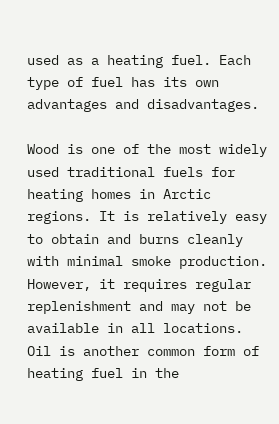used as a heating fuel. Each type of fuel has its own advantages and disadvantages.

Wood is one of the most widely used traditional fuels for heating homes in Arctic regions. It is relatively easy to obtain and burns cleanly with minimal smoke production. However, it requires regular replenishment and may not be available in all locations. Oil is another common form of heating fuel in the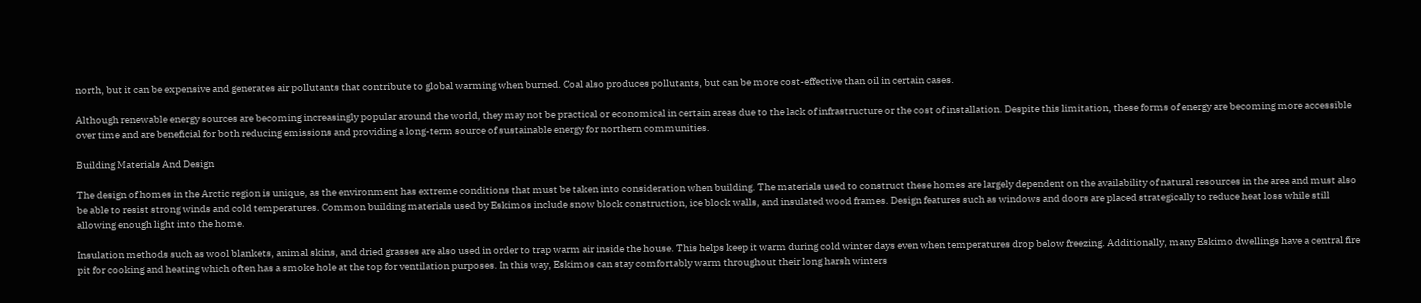north, but it can be expensive and generates air pollutants that contribute to global warming when burned. Coal also produces pollutants, but can be more cost-effective than oil in certain cases.

Although renewable energy sources are becoming increasingly popular around the world, they may not be practical or economical in certain areas due to the lack of infrastructure or the cost of installation. Despite this limitation, these forms of energy are becoming more accessible over time and are beneficial for both reducing emissions and providing a long-term source of sustainable energy for northern communities.

Building Materials And Design

The design of homes in the Arctic region is unique, as the environment has extreme conditions that must be taken into consideration when building. The materials used to construct these homes are largely dependent on the availability of natural resources in the area and must also be able to resist strong winds and cold temperatures. Common building materials used by Eskimos include snow block construction, ice block walls, and insulated wood frames. Design features such as windows and doors are placed strategically to reduce heat loss while still allowing enough light into the home.

Insulation methods such as wool blankets, animal skins, and dried grasses are also used in order to trap warm air inside the house. This helps keep it warm during cold winter days even when temperatures drop below freezing. Additionally, many Eskimo dwellings have a central fire pit for cooking and heating which often has a smoke hole at the top for ventilation purposes. In this way, Eskimos can stay comfortably warm throughout their long harsh winters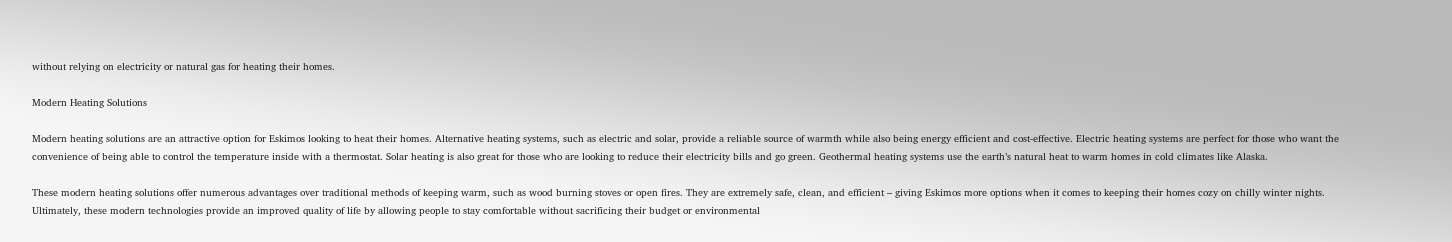without relying on electricity or natural gas for heating their homes.

Modern Heating Solutions

Modern heating solutions are an attractive option for Eskimos looking to heat their homes. Alternative heating systems, such as electric and solar, provide a reliable source of warmth while also being energy efficient and cost-effective. Electric heating systems are perfect for those who want the convenience of being able to control the temperature inside with a thermostat. Solar heating is also great for those who are looking to reduce their electricity bills and go green. Geothermal heating systems use the earth’s natural heat to warm homes in cold climates like Alaska.

These modern heating solutions offer numerous advantages over traditional methods of keeping warm, such as wood burning stoves or open fires. They are extremely safe, clean, and efficient – giving Eskimos more options when it comes to keeping their homes cozy on chilly winter nights. Ultimately, these modern technologies provide an improved quality of life by allowing people to stay comfortable without sacrificing their budget or environmental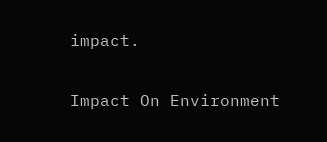impact.

Impact On Environment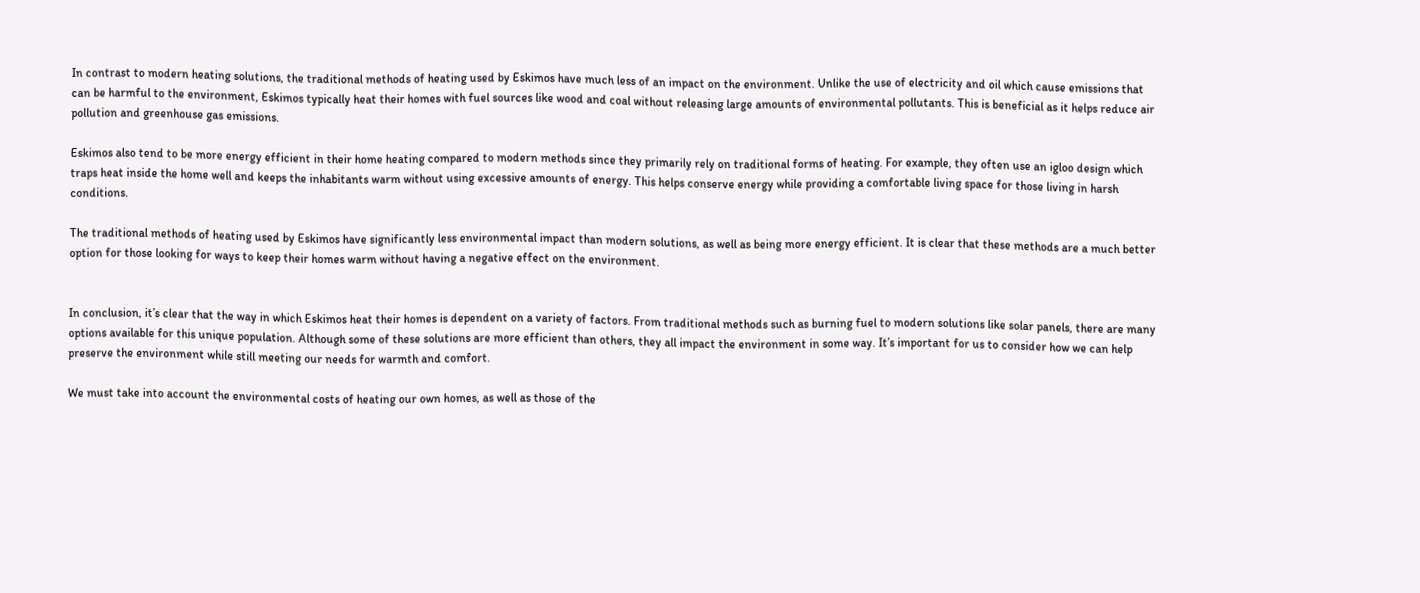In contrast to modern heating solutions, the traditional methods of heating used by Eskimos have much less of an impact on the environment. Unlike the use of electricity and oil which cause emissions that can be harmful to the environment, Eskimos typically heat their homes with fuel sources like wood and coal without releasing large amounts of environmental pollutants. This is beneficial as it helps reduce air pollution and greenhouse gas emissions.

Eskimos also tend to be more energy efficient in their home heating compared to modern methods since they primarily rely on traditional forms of heating. For example, they often use an igloo design which traps heat inside the home well and keeps the inhabitants warm without using excessive amounts of energy. This helps conserve energy while providing a comfortable living space for those living in harsh conditions.

The traditional methods of heating used by Eskimos have significantly less environmental impact than modern solutions, as well as being more energy efficient. It is clear that these methods are a much better option for those looking for ways to keep their homes warm without having a negative effect on the environment.


In conclusion, it’s clear that the way in which Eskimos heat their homes is dependent on a variety of factors. From traditional methods such as burning fuel to modern solutions like solar panels, there are many options available for this unique population. Although some of these solutions are more efficient than others, they all impact the environment in some way. It’s important for us to consider how we can help preserve the environment while still meeting our needs for warmth and comfort.

We must take into account the environmental costs of heating our own homes, as well as those of the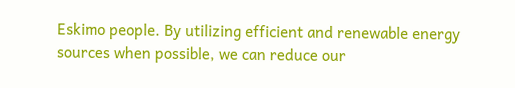Eskimo people. By utilizing efficient and renewable energy sources when possible, we can reduce our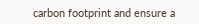carbon footprint and ensure a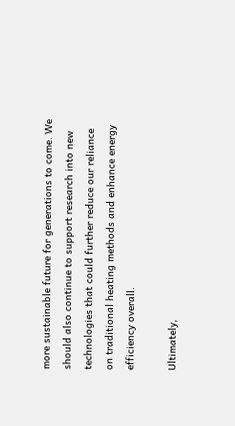more sustainable future for generations to come. We should also continue to support research into new technologies that could further reduce our reliance on traditional heating methods and enhance energy efficiency overall.

Ultimately,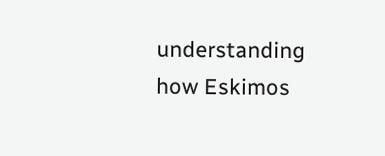understanding how Eskimos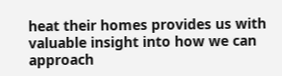heat their homes provides us with valuable insight into how we can approach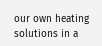our own heating solutions in a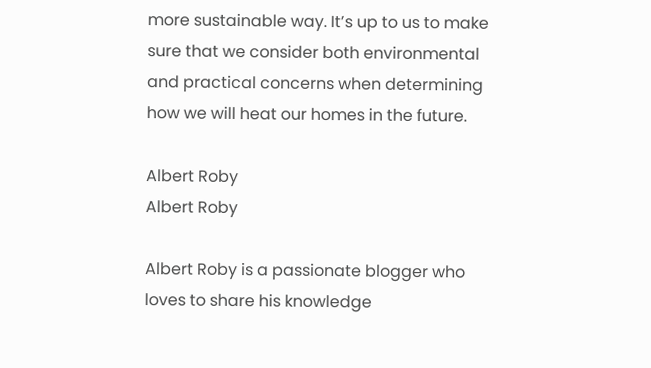more sustainable way. It’s up to us to make sure that we consider both environmental and practical concerns when determining how we will heat our homes in the future.

Albert Roby
Albert Roby

Albert Roby is a passionate blogger who loves to share his knowledge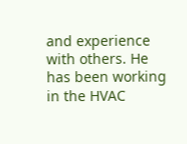and experience with others. He has been working in the HVAC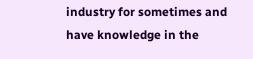industry for sometimes and have knowledge in the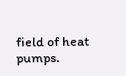field of heat pumps.